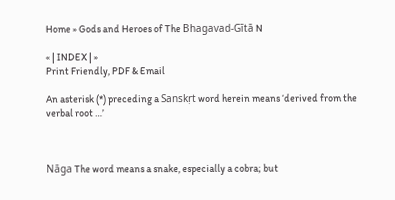Home » Gods and Heroes of The Bhagavad-Gītā N

« | INDEX | »
Print Friendly, PDF & Email

An asterisk (*) preceding a Sanskṛt word herein means ‘derived from the verbal root …’



Nāga The word means a snake, especially a cobra; but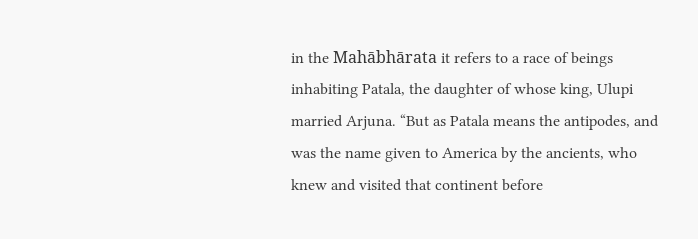in the Mahābhārata it refers to a race of beings inhabiting Patala, the daughter of whose king, Ulupi married Arjuna. “But as Patala means the antipodes, and was the name given to America by the ancients, who knew and visited that continent before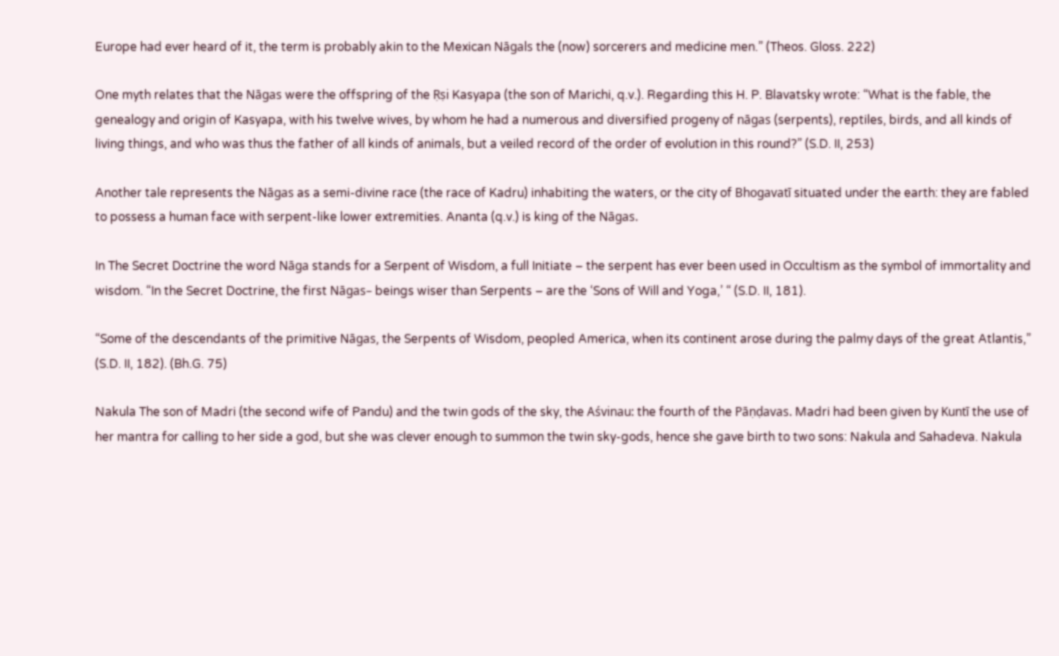Europe had ever heard of it, the term is probably akin to the Mexican Nāgals the (now) sorcerers and medicine men.” (Theos. Gloss. 222)

One myth relates that the Nāgas were the offspring of the Ṛṣi Kasyapa (the son of Marichi, q.v.). Regarding this H. P. Blavatsky wrote: “What is the fable, the genealogy and origin of Kasyapa, with his twelve wives, by whom he had a numerous and diversified progeny of nāgas (serpents), reptiles, birds, and all kinds of living things, and who was thus the father of all kinds of animals, but a veiled record of the order of evolution in this round?” (S.D. II, 253)

Another tale represents the Nāgas as a semi-divine race (the race of Kadru) inhabiting the waters, or the city of Bhogavatī situated under the earth: they are fabled to possess a human face with serpent-like lower extremities. Ananta (q.v.) is king of the Nāgas.

In The Secret Doctrine the word Nāga stands for a Serpent of Wisdom, a full Initiate – the serpent has ever been used in Occultism as the symbol of immortality and wisdom. “In the Secret Doctrine, the first Nāgas– beings wiser than Serpents – are the ‘Sons of Will and Yoga,’ “ (S.D. II, 181).

“Some of the descendants of the primitive Nāgas, the Serpents of Wisdom, peopled America, when its continent arose during the palmy days of the great Atlantis,” (S.D. II, 182). (Bh.G. 75)

Nakula The son of Madri (the second wife of Pandu) and the twin gods of the sky, the Aśvinau: the fourth of the Pāṇḍavas. Madri had been given by Kuntī the use of her mantra for calling to her side a god, but she was clever enough to summon the twin sky-gods, hence she gave birth to two sons: Nakula and Sahadeva. Nakula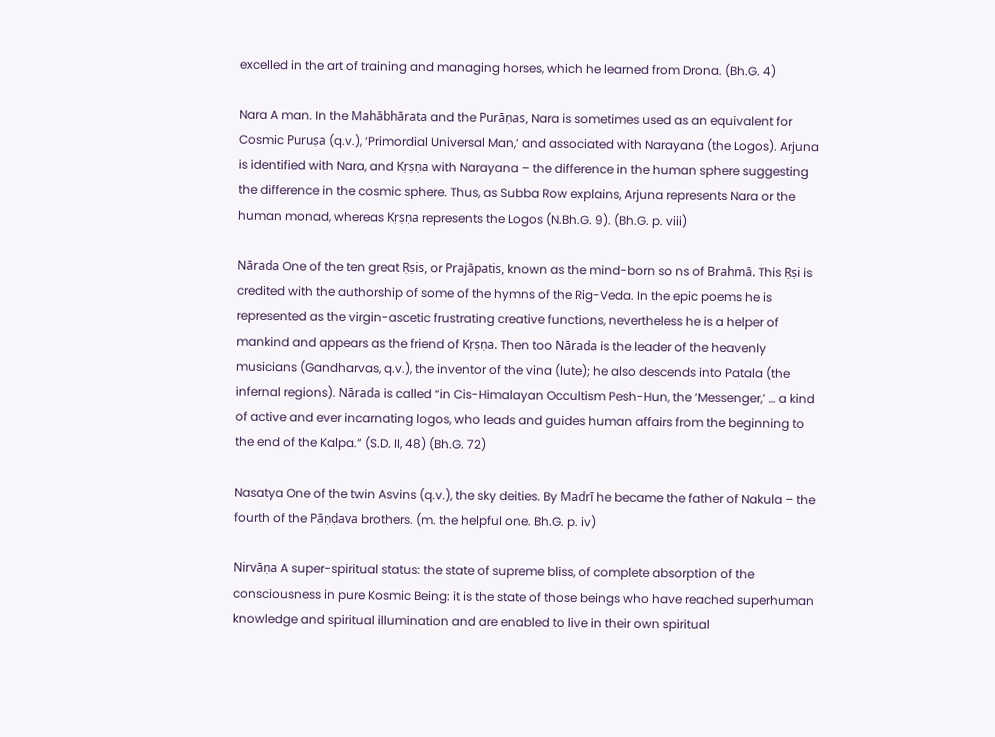excelled in the art of training and managing horses, which he learned from Drona. (Bh.G. 4)

Nara A man. In the Mahābhārata and the Purāṇas, Nara is sometimes used as an equivalent for Cosmic Puruṣa (q.v.), ‘Primordial Universal Man,’ and associated with Narayana (the Logos). Arjuna is identified with Nara, and Kṛṣṇa with Narayana – the difference in the human sphere suggesting the difference in the cosmic sphere. Thus, as Subba Row explains, Arjuna represents Nara or the human monad, whereas Kṛṣṇa represents the Logos (N.Bh.G. 9). (Bh.G. p. viii)

Nārada One of the ten great Ṛṣis, or Prajāpatis, known as the mind-born so ns of Brahmā. This Ṛṣi is credited with the authorship of some of the hymns of the Rig-Veda. In the epic poems he is represented as the virgin-ascetic frustrating creative functions, nevertheless he is a helper of mankind and appears as the friend of Kṛṣṇa. Then too Nārada is the leader of the heavenly musicians (Gandharvas, q.v.), the inventor of the vina (lute); he also descends into Patala (the infernal regions). Nārada is called “in Cis-Himalayan Occultism Pesh-Hun, the ‘Messenger,’ … a kind of active and ever incarnating logos, who leads and guides human affairs from the beginning to the end of the Kalpa.” (S.D. II, 48) (Bh.G. 72)

Nasatya One of the twin Asvins (q.v.), the sky deities. By Madrī he became the father of Nakula – the fourth of the Pāṇḍava brothers. (m. the helpful one. Bh.G. p. iv)

Nirvāṇa A super-spiritual status: the state of supreme bliss, of complete absorption of the consciousness in pure Kosmic Being: it is the state of those beings who have reached superhuman knowledge and spiritual illumination and are enabled to live in their own spiritual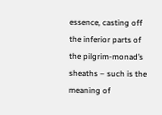essence, casting off the inferior parts of the pilgrim-monad’s sheaths – such is the meaning of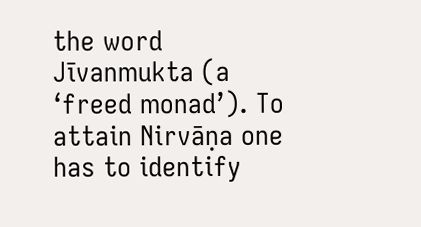the word Jīvanmukta (a ‘freed monad’). To attain Nirvāṇa one has to identify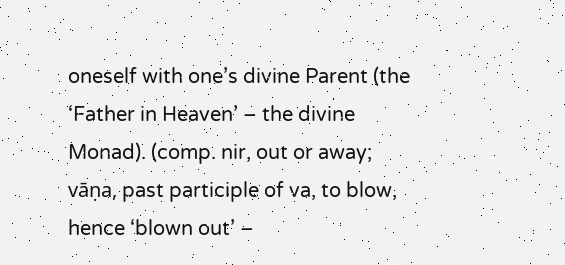oneself with one’s divine Parent (the ‘Father in Heaven’ – the divine Monad). (comp. nir, out or away; vāṇa, past participle of va, to blow, hence ‘blown out’ –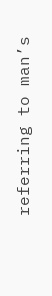referring to man’s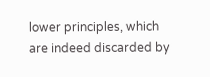lower principles, which are indeed discarded by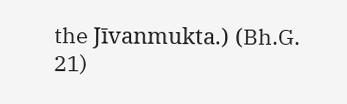the Jīvanmukta.) (Bh.G. 21)